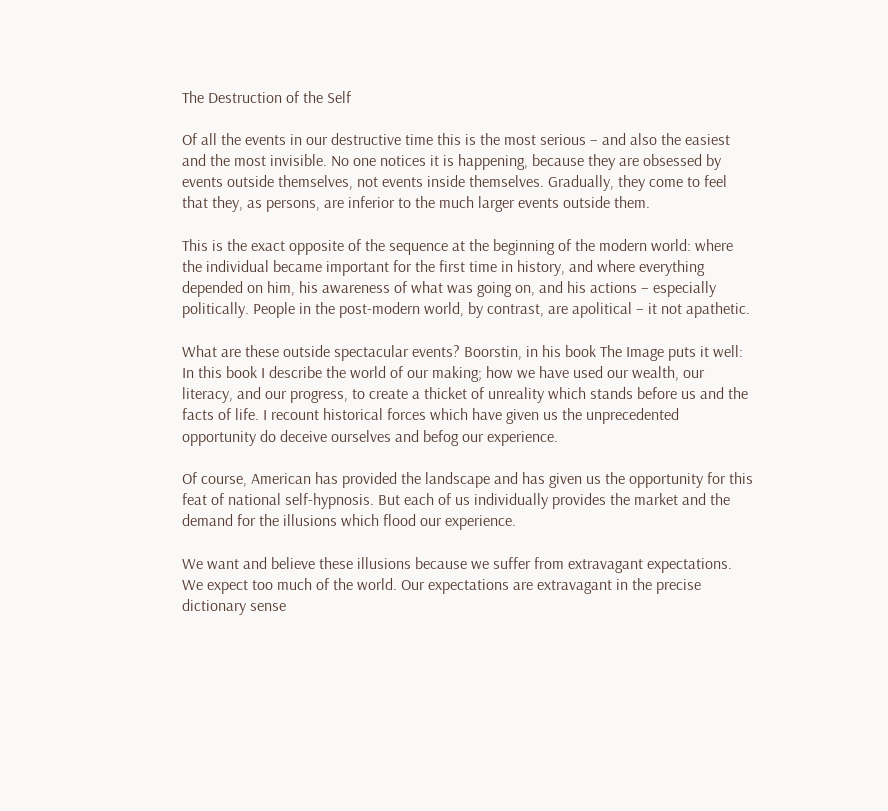The Destruction of the Self

Of all the events in our destructive time this is the most serious – and also the easiest and the most invisible. No one notices it is happening, because they are obsessed by events outside themselves, not events inside themselves. Gradually, they come to feel that they, as persons, are inferior to the much larger events outside them.

This is the exact opposite of the sequence at the beginning of the modern world: where the individual became important for the first time in history, and where everything depended on him, his awareness of what was going on, and his actions – especially politically. People in the post-modern world, by contrast, are apolitical – it not apathetic.

What are these outside spectacular events? Boorstin, in his book The Image puts it well:
In this book I describe the world of our making; how we have used our wealth, our literacy, and our progress, to create a thicket of unreality which stands before us and the facts of life. I recount historical forces which have given us the unprecedented opportunity do deceive ourselves and befog our experience.

Of course, American has provided the landscape and has given us the opportunity for this feat of national self-hypnosis. But each of us individually provides the market and the demand for the illusions which flood our experience.

We want and believe these illusions because we suffer from extravagant expectations. We expect too much of the world. Our expectations are extravagant in the precise dictionary sense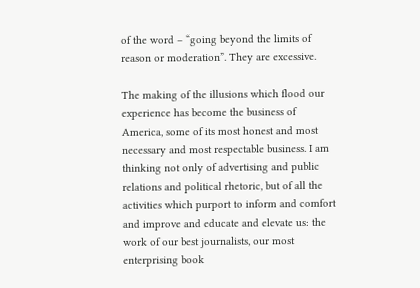of the word – “going beyond the limits of reason or moderation”. They are excessive.

The making of the illusions which flood our experience has become the business of America, some of its most honest and most necessary and most respectable business. I am thinking not only of advertising and public relations and political rhetoric, but of all the activities which purport to inform and comfort and improve and educate and elevate us: the work of our best journalists, our most enterprising book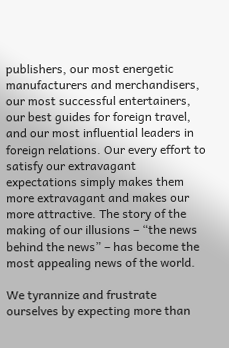publishers, our most energetic manufacturers and merchandisers, our most successful entertainers, our best guides for foreign travel, and our most influential leaders in foreign relations. Our every effort to satisfy our extravagant expectations simply makes them more extravagant and makes our more attractive. The story of the making of our illusions – “the news behind the news” – has become the most appealing news of the world.

We tyrannize and frustrate ourselves by expecting more than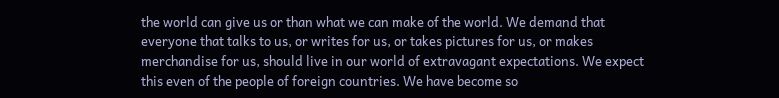the world can give us or than what we can make of the world. We demand that everyone that talks to us, or writes for us, or takes pictures for us, or makes merchandise for us, should live in our world of extravagant expectations. We expect this even of the people of foreign countries. We have become so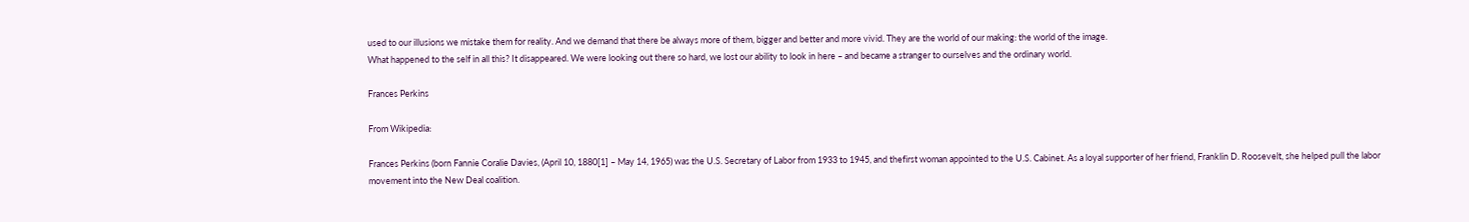used to our illusions we mistake them for reality. And we demand that there be always more of them, bigger and better and more vivid. They are the world of our making: the world of the image.
What happened to the self in all this? It disappeared. We were looking out there so hard, we lost our ability to look in here – and became a stranger to ourselves and the ordinary world.

Frances Perkins

From Wikipedia:

Frances Perkins (born Fannie Coralie Davies, (April 10, 1880[1] – May 14, 1965) was the U.S. Secretary of Labor from 1933 to 1945, and thefirst woman appointed to the U.S. Cabinet. As a loyal supporter of her friend, Franklin D. Roosevelt, she helped pull the labor movement into the New Deal coalition.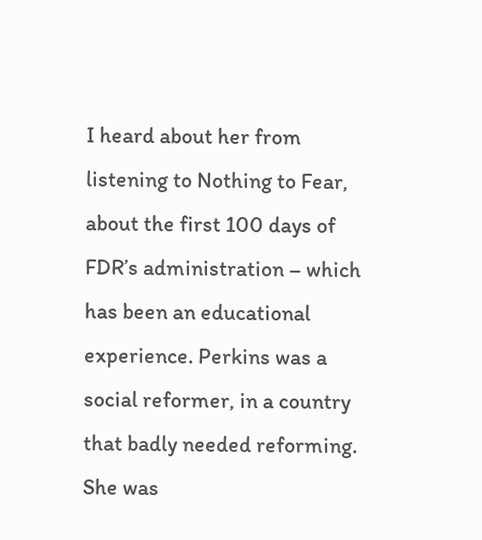I heard about her from listening to Nothing to Fear, about the first 100 days of FDR’s administration – which has been an educational experience. Perkins was a social reformer, in a country that badly needed reforming. She was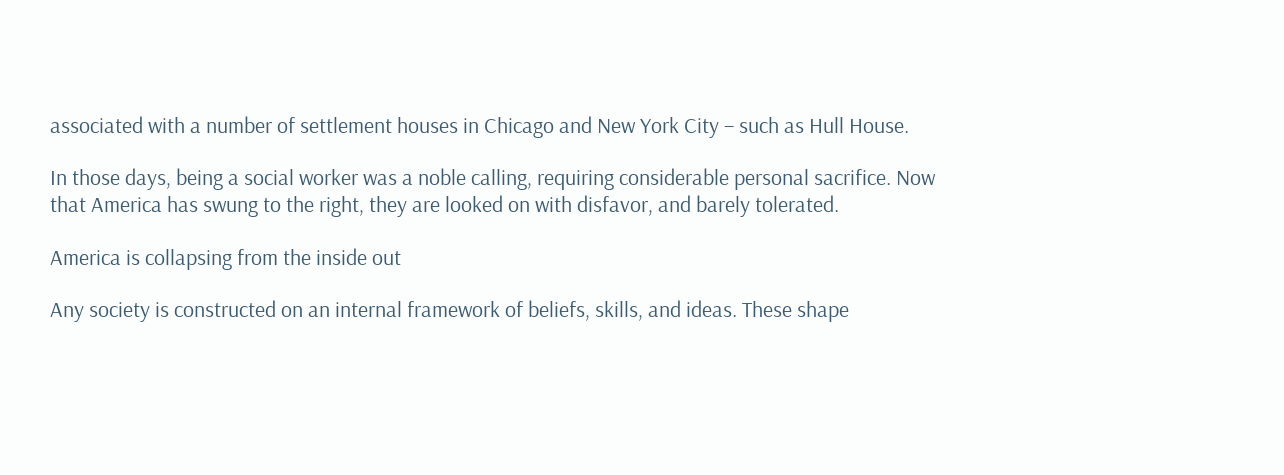associated with a number of settlement houses in Chicago and New York City – such as Hull House.

In those days, being a social worker was a noble calling, requiring considerable personal sacrifice. Now that America has swung to the right, they are looked on with disfavor, and barely tolerated.

America is collapsing from the inside out

Any society is constructed on an internal framework of beliefs, skills, and ideas. These shape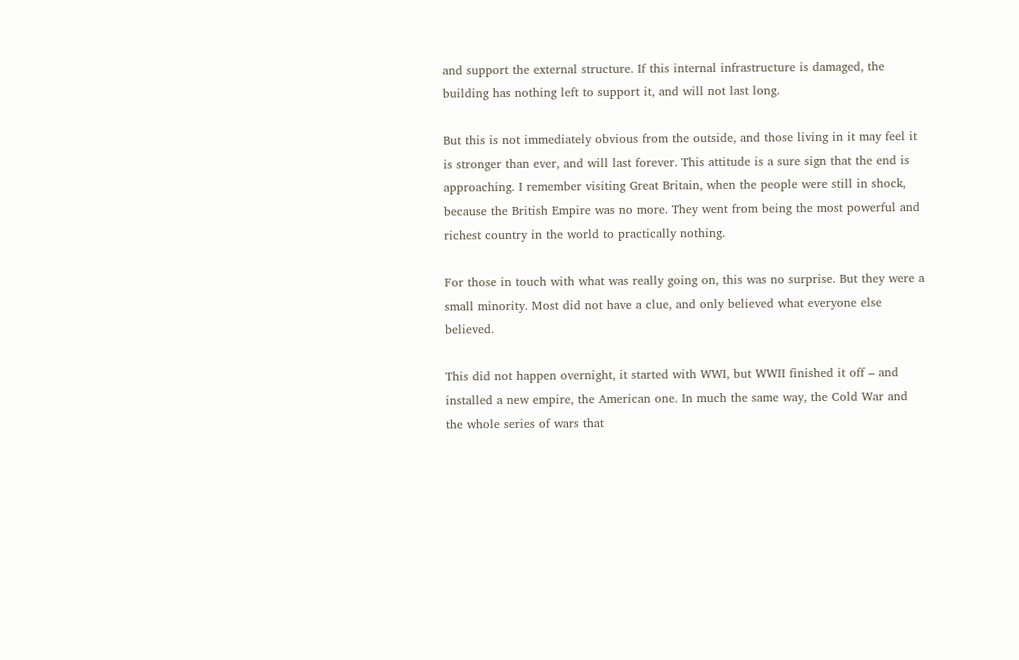and support the external structure. If this internal infrastructure is damaged, the building has nothing left to support it, and will not last long.

But this is not immediately obvious from the outside, and those living in it may feel it is stronger than ever, and will last forever. This attitude is a sure sign that the end is approaching. I remember visiting Great Britain, when the people were still in shock, because the British Empire was no more. They went from being the most powerful and richest country in the world to practically nothing.

For those in touch with what was really going on, this was no surprise. But they were a small minority. Most did not have a clue, and only believed what everyone else believed.

This did not happen overnight, it started with WWI, but WWII finished it off – and installed a new empire, the American one. In much the same way, the Cold War and the whole series of wars that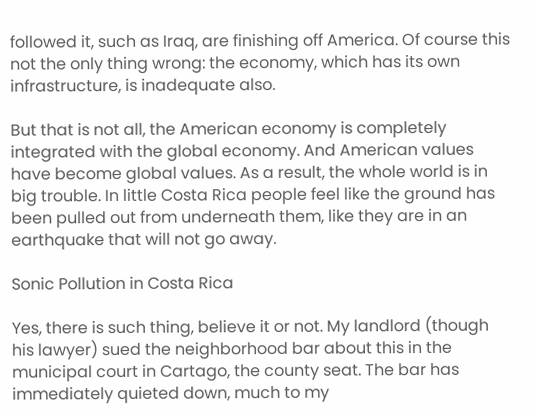followed it, such as Iraq, are finishing off America. Of course this not the only thing wrong: the economy, which has its own infrastructure, is inadequate also.

But that is not all, the American economy is completely integrated with the global economy. And American values have become global values. As a result, the whole world is in big trouble. In little Costa Rica people feel like the ground has been pulled out from underneath them, like they are in an earthquake that will not go away.

Sonic Pollution in Costa Rica

Yes, there is such thing, believe it or not. My landlord (though his lawyer) sued the neighborhood bar about this in the municipal court in Cartago, the county seat. The bar has immediately quieted down, much to my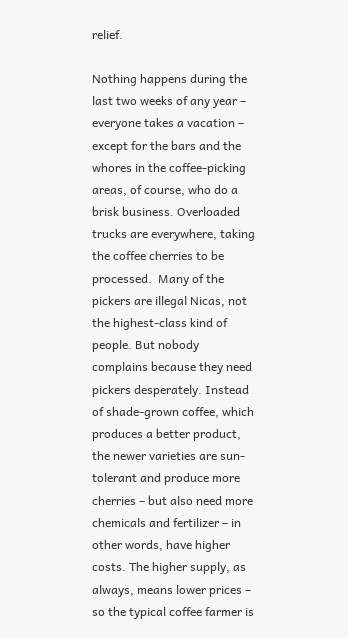relief.

Nothing happens during the last two weeks of any year – everyone takes a vacation – except for the bars and the whores in the coffee-picking areas, of course, who do a brisk business. Overloaded trucks are everywhere, taking the coffee cherries to be processed.  Many of the pickers are illegal Nicas, not the highest-class kind of people. But nobody complains because they need pickers desperately. Instead of shade-grown coffee, which produces a better product, the newer varieties are sun-tolerant and produce more cherries – but also need more chemicals and fertilizer – in other words, have higher costs. The higher supply, as always, means lower prices – so the typical coffee farmer is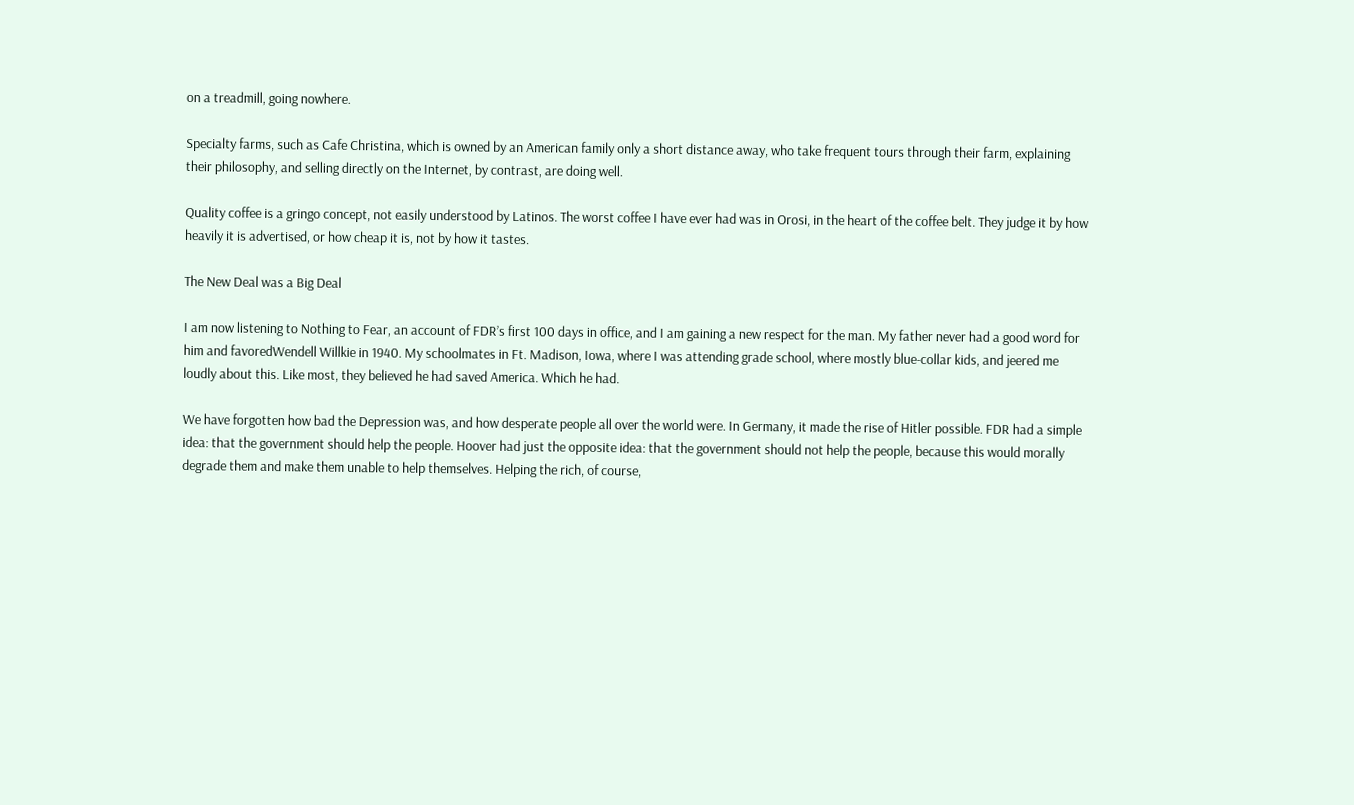on a treadmill, going nowhere.

Specialty farms, such as Cafe Christina, which is owned by an American family only a short distance away, who take frequent tours through their farm, explaining their philosophy, and selling directly on the Internet, by contrast, are doing well.

Quality coffee is a gringo concept, not easily understood by Latinos. The worst coffee I have ever had was in Orosi, in the heart of the coffee belt. They judge it by how heavily it is advertised, or how cheap it is, not by how it tastes.

The New Deal was a Big Deal

I am now listening to Nothing to Fear, an account of FDR’s first 100 days in office, and I am gaining a new respect for the man. My father never had a good word for him and favoredWendell Willkie in 1940. My schoolmates in Ft. Madison, Iowa, where I was attending grade school, where mostly blue-collar kids, and jeered me loudly about this. Like most, they believed he had saved America. Which he had.

We have forgotten how bad the Depression was, and how desperate people all over the world were. In Germany, it made the rise of Hitler possible. FDR had a simple idea: that the government should help the people. Hoover had just the opposite idea: that the government should not help the people, because this would morally degrade them and make them unable to help themselves. Helping the rich, of course,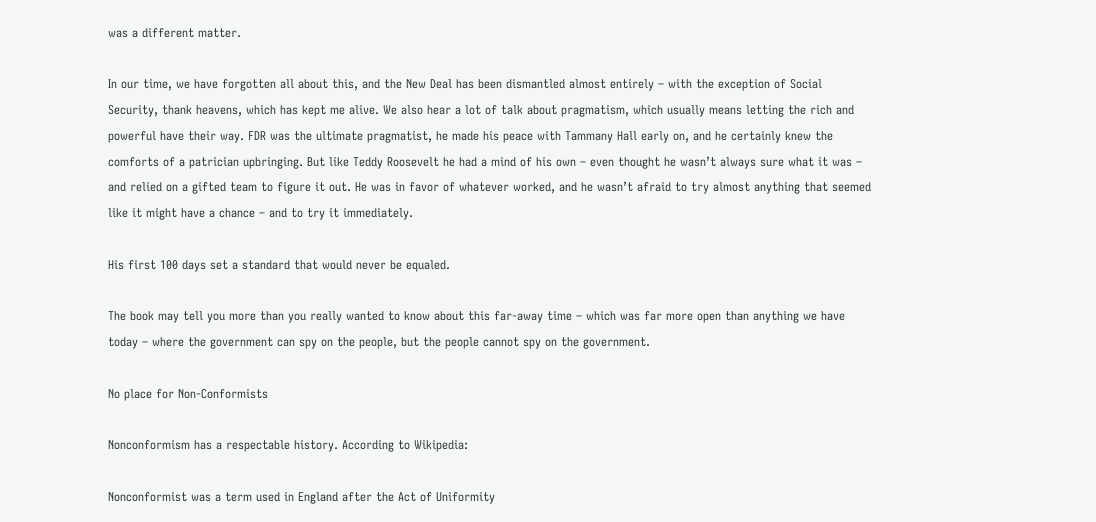was a different matter.

In our time, we have forgotten all about this, and the New Deal has been dismantled almost entirely – with the exception of Social Security, thank heavens, which has kept me alive. We also hear a lot of talk about pragmatism, which usually means letting the rich and powerful have their way. FDR was the ultimate pragmatist, he made his peace with Tammany Hall early on, and he certainly knew the comforts of a patrician upbringing. But like Teddy Roosevelt he had a mind of his own – even thought he wasn’t always sure what it was – and relied on a gifted team to figure it out. He was in favor of whatever worked, and he wasn’t afraid to try almost anything that seemed like it might have a chance – and to try it immediately.

His first 100 days set a standard that would never be equaled.

The book may tell you more than you really wanted to know about this far-away time – which was far more open than anything we have today – where the government can spy on the people, but the people cannot spy on the government.

No place for Non-Conformists

Nonconformism has a respectable history. According to Wikipedia:

Nonconformist was a term used in England after the Act of Uniformity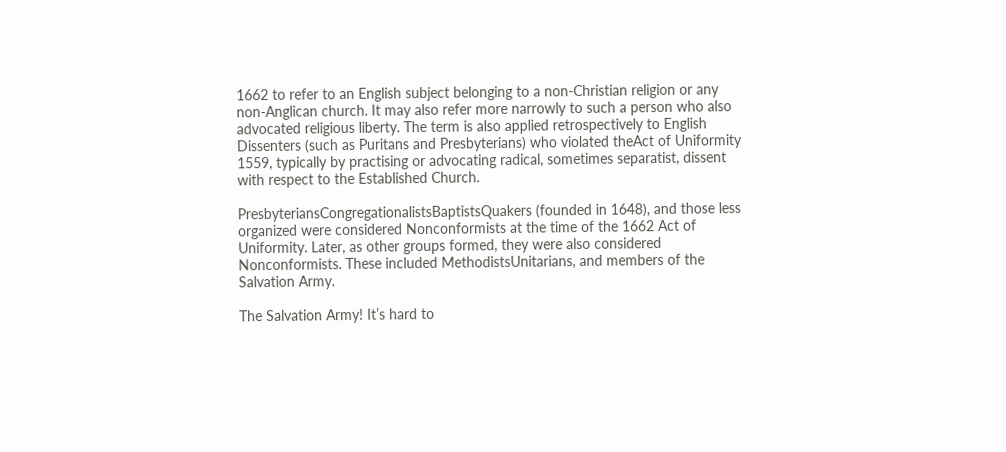1662 to refer to an English subject belonging to a non-Christian religion or any non-Anglican church. It may also refer more narrowly to such a person who also advocated religious liberty. The term is also applied retrospectively to English Dissenters (such as Puritans and Presbyterians) who violated theAct of Uniformity 1559, typically by practising or advocating radical, sometimes separatist, dissent with respect to the Established Church.

PresbyteriansCongregationalistsBaptistsQuakers (founded in 1648), and those less organized were considered Nonconformists at the time of the 1662 Act of Uniformity. Later, as other groups formed, they were also considered Nonconformists. These included MethodistsUnitarians, and members of the Salvation Army.

The Salvation Army! It’s hard to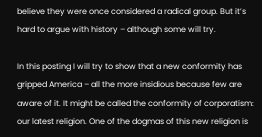believe they were once considered a radical group. But it’s hard to argue with history – although some will try.

In this posting I will try to show that a new conformity has gripped America – all the more insidious because few are aware of it. It might be called the conformity of corporatism: our latest religion. One of the dogmas of this new religion is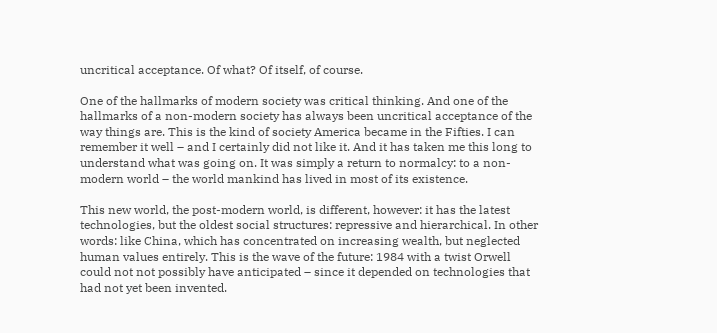uncritical acceptance. Of what? Of itself, of course.

One of the hallmarks of modern society was critical thinking. And one of the hallmarks of a non-modern society has always been uncritical acceptance of the way things are. This is the kind of society America became in the Fifties. I can remember it well – and I certainly did not like it. And it has taken me this long to understand what was going on. It was simply a return to normalcy: to a non-modern world – the world mankind has lived in most of its existence.

This new world, the post-modern world, is different, however: it has the latest technologies, but the oldest social structures: repressive and hierarchical. In other words: like China, which has concentrated on increasing wealth, but neglected human values entirely. This is the wave of the future: 1984 with a twist Orwell could not not possibly have anticipated – since it depended on technologies that had not yet been invented.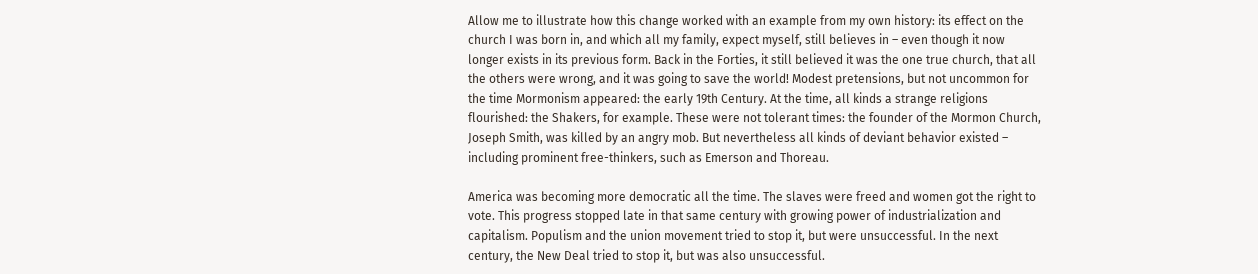Allow me to illustrate how this change worked with an example from my own history: its effect on the church I was born in, and which all my family, expect myself, still believes in – even though it now longer exists in its previous form. Back in the Forties, it still believed it was the one true church, that all the others were wrong, and it was going to save the world! Modest pretensions, but not uncommon for the time Mormonism appeared: the early 19th Century. At the time, all kinds a strange religions flourished: the Shakers, for example. These were not tolerant times: the founder of the Mormon Church, Joseph Smith, was killed by an angry mob. But nevertheless all kinds of deviant behavior existed – including prominent free-thinkers, such as Emerson and Thoreau.

America was becoming more democratic all the time. The slaves were freed and women got the right to vote. This progress stopped late in that same century with growing power of industrialization and capitalism. Populism and the union movement tried to stop it, but were unsuccessful. In the next century, the New Deal tried to stop it, but was also unsuccessful.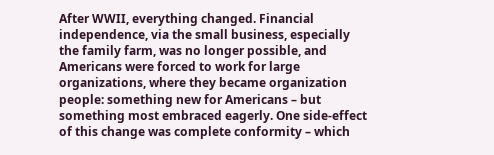After WWII, everything changed. Financial independence, via the small business, especially the family farm, was no longer possible, and Americans were forced to work for large organizations, where they became organization people: something new for Americans – but something most embraced eagerly. One side-effect of this change was complete conformity – which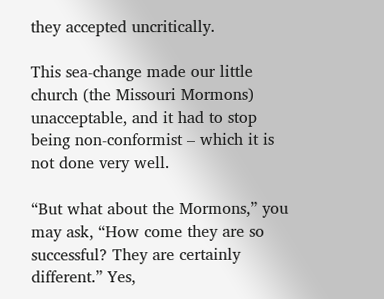they accepted uncritically.

This sea-change made our little church (the Missouri Mormons) unacceptable, and it had to stop being non-conformist – which it is not done very well.

“But what about the Mormons,” you may ask, “How come they are so successful? They are certainly different.” Yes,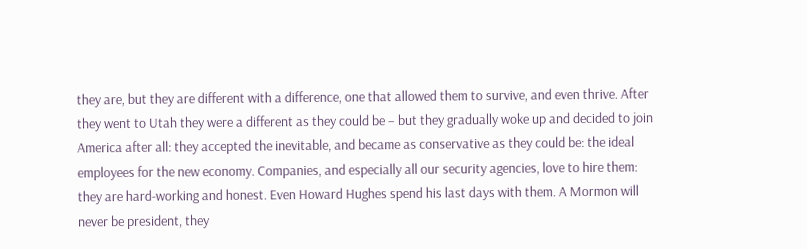they are, but they are different with a difference, one that allowed them to survive, and even thrive. After they went to Utah they were a different as they could be – but they gradually woke up and decided to join America after all: they accepted the inevitable, and became as conservative as they could be: the ideal employees for the new economy. Companies, and especially all our security agencies, love to hire them: they are hard-working and honest. Even Howard Hughes spend his last days with them. A Mormon will never be president, they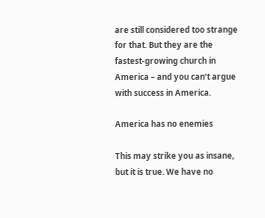are still considered too strange for that. But they are the fastest-growing church in America – and you can’t argue with success in America.

America has no enemies

This may strike you as insane, but it is true. We have no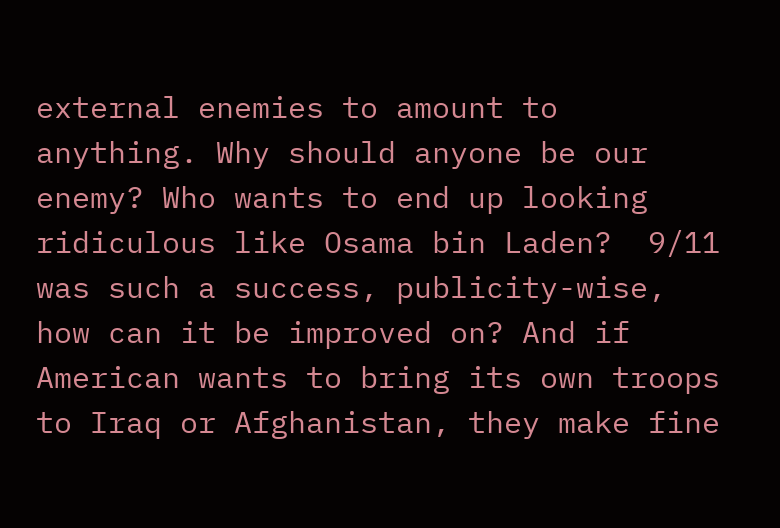external enemies to amount to anything. Why should anyone be our enemy? Who wants to end up looking ridiculous like Osama bin Laden?  9/11 was such a success, publicity-wise, how can it be improved on? And if American wants to bring its own troops to Iraq or Afghanistan, they make fine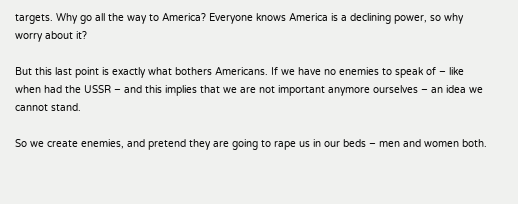targets. Why go all the way to America? Everyone knows America is a declining power, so why worry about it?

But this last point is exactly what bothers Americans. If we have no enemies to speak of – like when had the USSR – and this implies that we are not important anymore ourselves – an idea we cannot stand.

So we create enemies, and pretend they are going to rape us in our beds – men and women both.